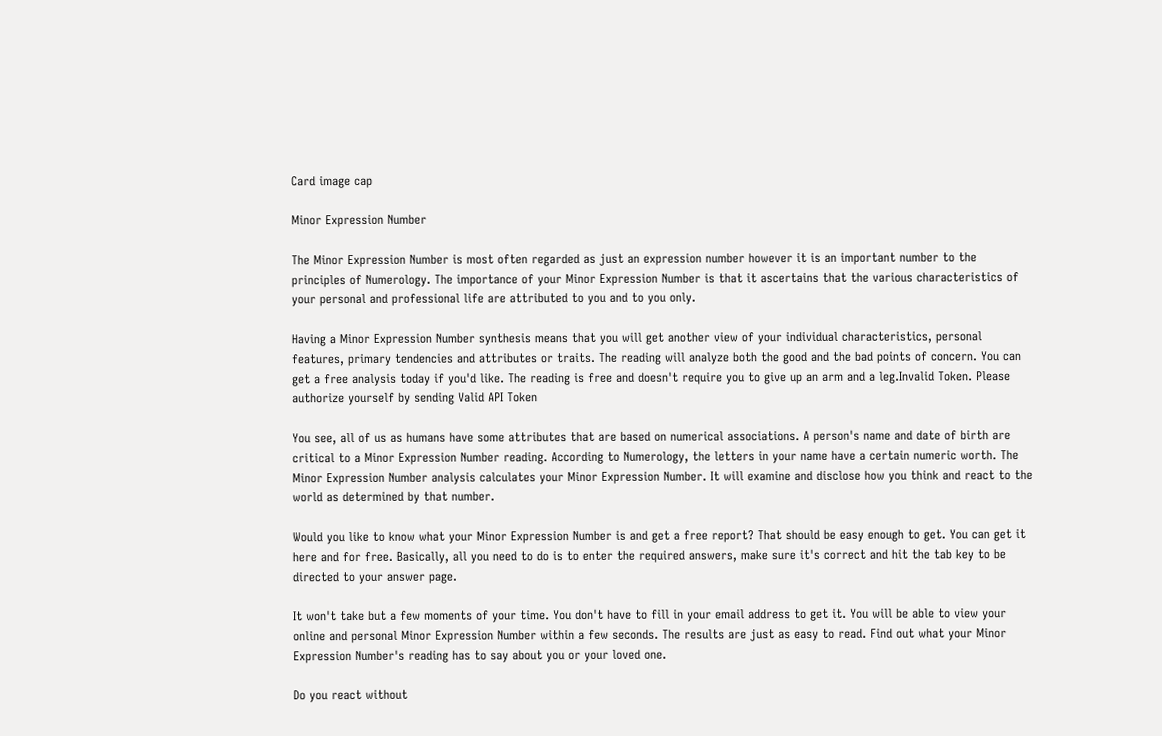Card image cap

Minor Expression Number

The Minor Expression Number is most often regarded as just an expression number however it is an important number to the principles of Numerology. The importance of your Minor Expression Number is that it ascertains that the various characteristics of your personal and professional life are attributed to you and to you only.

Having a Minor Expression Number synthesis means that you will get another view of your individual characteristics, personal features, primary tendencies and attributes or traits. The reading will analyze both the good and the bad points of concern. You can get a free analysis today if you'd like. The reading is free and doesn't require you to give up an arm and a leg.Invalid Token. Please authorize yourself by sending Valid API Token

You see, all of us as humans have some attributes that are based on numerical associations. A person's name and date of birth are critical to a Minor Expression Number reading. According to Numerology, the letters in your name have a certain numeric worth. The Minor Expression Number analysis calculates your Minor Expression Number. It will examine and disclose how you think and react to the world as determined by that number.

Would you like to know what your Minor Expression Number is and get a free report? That should be easy enough to get. You can get it here and for free. Basically, all you need to do is to enter the required answers, make sure it's correct and hit the tab key to be directed to your answer page.

It won't take but a few moments of your time. You don't have to fill in your email address to get it. You will be able to view your online and personal Minor Expression Number within a few seconds. The results are just as easy to read. Find out what your Minor Expression Number's reading has to say about you or your loved one.

Do you react without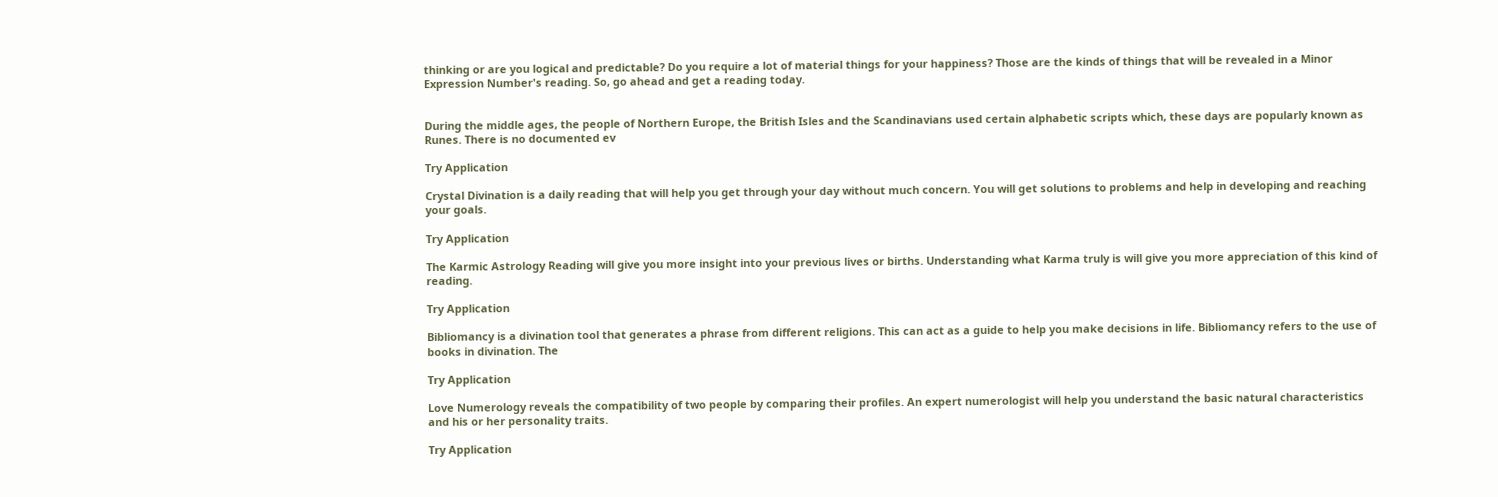thinking or are you logical and predictable? Do you require a lot of material things for your happiness? Those are the kinds of things that will be revealed in a Minor Expression Number's reading. So, go ahead and get a reading today.


During the middle ages, the people of Northern Europe, the British Isles and the Scandinavians used certain alphabetic scripts which, these days are popularly known as Runes. There is no documented ev

Try Application

Crystal Divination is a daily reading that will help you get through your day without much concern. You will get solutions to problems and help in developing and reaching your goals.

Try Application

The Karmic Astrology Reading will give you more insight into your previous lives or births. Understanding what Karma truly is will give you more appreciation of this kind of reading.

Try Application

Bibliomancy is a divination tool that generates a phrase from different religions. This can act as a guide to help you make decisions in life. Bibliomancy refers to the use of books in divination. The

Try Application

Love Numerology reveals the compatibility of two people by comparing their profiles. An expert numerologist will help you understand the basic natural characteristics and his or her personality traits.

Try Application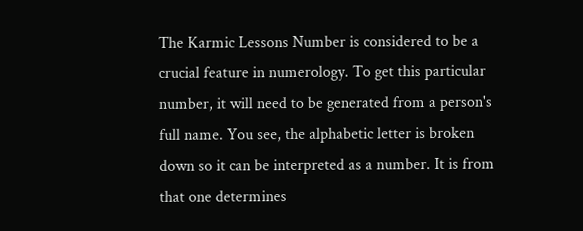The Karmic Lessons Number is considered to be a crucial feature in numerology. To get this particular number, it will need to be generated from a person's full name. You see, the alphabetic letter is broken down so it can be interpreted as a number. It is from that one determines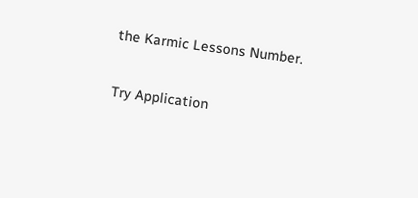the Karmic Lessons Number.

Try Application